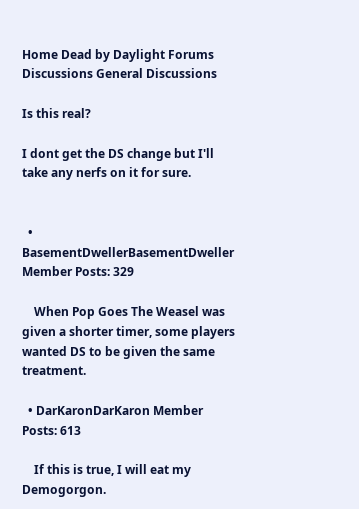Home Dead by Daylight Forums Discussions General Discussions

Is this real?

I dont get the DS change but I'll take any nerfs on it for sure.


  • BasementDwellerBasementDweller Member Posts: 329

    When Pop Goes The Weasel was given a shorter timer, some players wanted DS to be given the same treatment.

  • DarKaronDarKaron Member Posts: 613

    If this is true, I will eat my Demogorgon.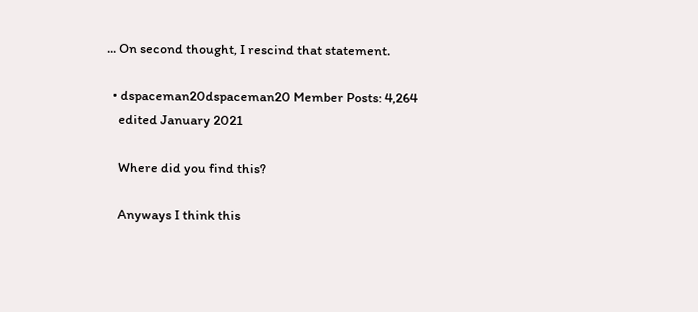... On second thought, I rescind that statement.

  • dspaceman20dspaceman20 Member Posts: 4,264
    edited January 2021

    Where did you find this?

    Anyways I think this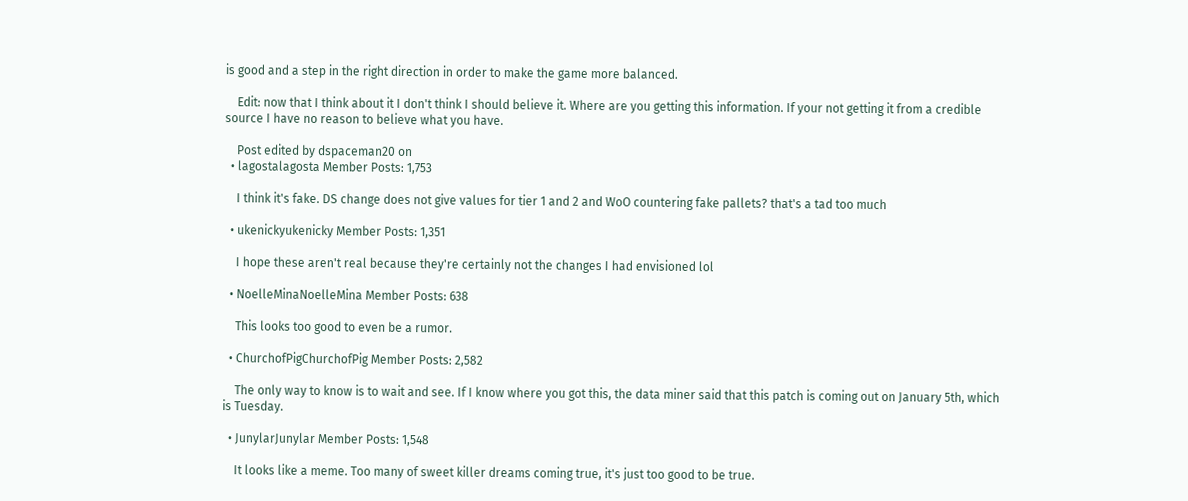is good and a step in the right direction in order to make the game more balanced.

    Edit: now that I think about it I don't think I should believe it. Where are you getting this information. If your not getting it from a credible source I have no reason to believe what you have.

    Post edited by dspaceman20 on
  • lagostalagosta Member Posts: 1,753

    I think it's fake. DS change does not give values for tier 1 and 2 and WoO countering fake pallets? that's a tad too much

  • ukenickyukenicky Member Posts: 1,351

    I hope these aren't real because they're certainly not the changes I had envisioned lol

  • NoelleMinaNoelleMina Member Posts: 638

    This looks too good to even be a rumor.

  • ChurchofPigChurchofPig Member Posts: 2,582

    The only way to know is to wait and see. If I know where you got this, the data miner said that this patch is coming out on January 5th, which is Tuesday.

  • JunylarJunylar Member Posts: 1,548

    It looks like a meme. Too many of sweet killer dreams coming true, it's just too good to be true.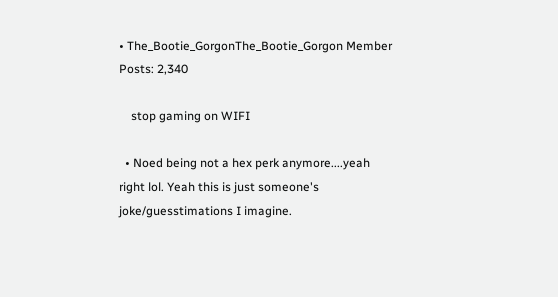• The_Bootie_GorgonThe_Bootie_Gorgon Member Posts: 2,340

    stop gaming on WIFI

  • Noed being not a hex perk anymore....yeah right lol. Yeah this is just someone's joke/guesstimations I imagine.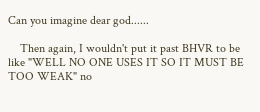Can you imagine dear god......

    Then again, I wouldn't put it past BHVR to be like "WELL NO ONE USES IT SO IT MUST BE TOO WEAK" no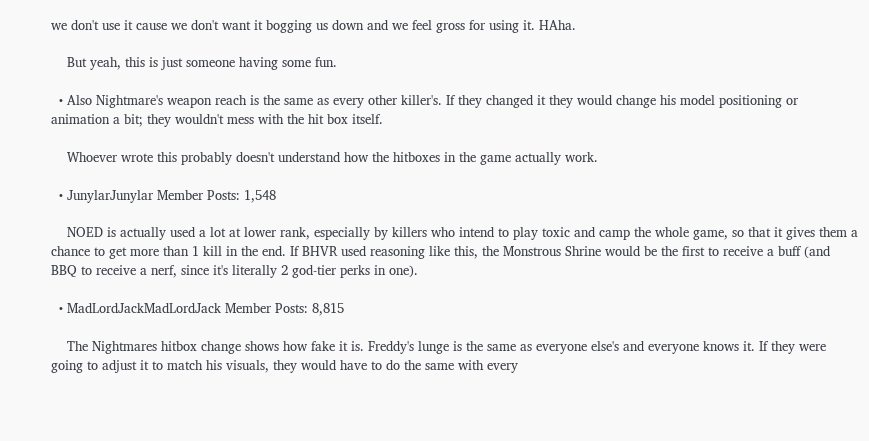we don't use it cause we don't want it bogging us down and we feel gross for using it. HAha.

    But yeah, this is just someone having some fun.

  • Also Nightmare's weapon reach is the same as every other killer's. If they changed it they would change his model positioning or animation a bit; they wouldn't mess with the hit box itself.

    Whoever wrote this probably doesn't understand how the hitboxes in the game actually work.

  • JunylarJunylar Member Posts: 1,548

    NOED is actually used a lot at lower rank, especially by killers who intend to play toxic and camp the whole game, so that it gives them a chance to get more than 1 kill in the end. If BHVR used reasoning like this, the Monstrous Shrine would be the first to receive a buff (and BBQ to receive a nerf, since it's literally 2 god-tier perks in one).

  • MadLordJackMadLordJack Member Posts: 8,815

    The Nightmares hitbox change shows how fake it is. Freddy's lunge is the same as everyone else's and everyone knows it. If they were going to adjust it to match his visuals, they would have to do the same with every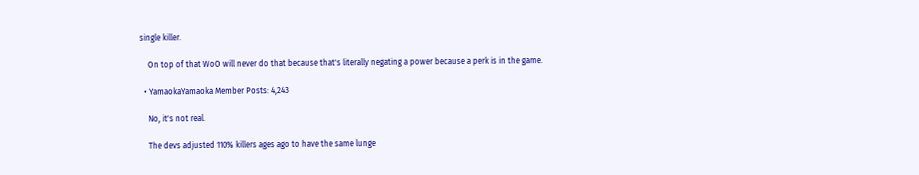single killer.

    On top of that WoO will never do that because that's literally negating a power because a perk is in the game.

  • YamaokaYamaoka Member Posts: 4,243

    No, it's not real.

    The devs adjusted 110% killers ages ago to have the same lunge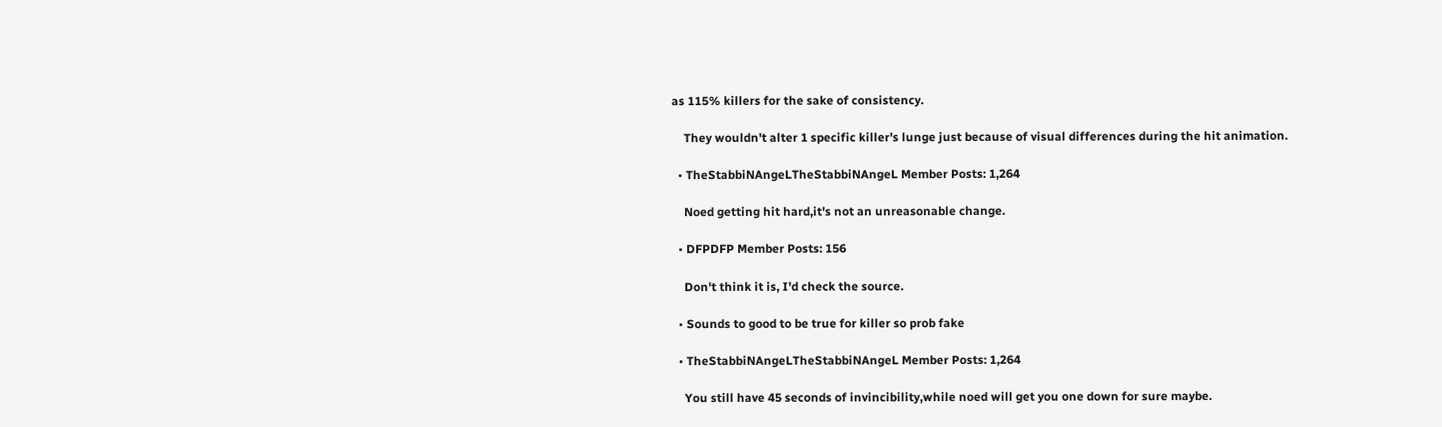as 115% killers for the sake of consistency.

    They wouldn't alter 1 specific killer's lunge just because of visual differences during the hit animation.

  • TheStabbiNAngeLTheStabbiNAngeL Member Posts: 1,264

    Noed getting hit hard,it's not an unreasonable change.

  • DFPDFP Member Posts: 156

    Don't think it is, I'd check the source.

  • Sounds to good to be true for killer so prob fake

  • TheStabbiNAngeLTheStabbiNAngeL Member Posts: 1,264

    You still have 45 seconds of invincibility,while noed will get you one down for sure maybe.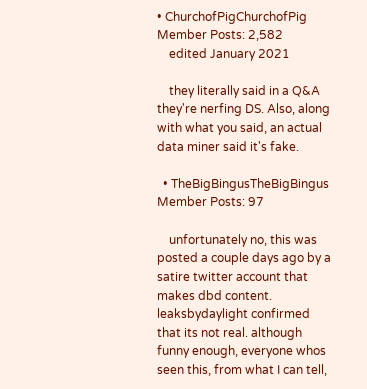• ChurchofPigChurchofPig Member Posts: 2,582
    edited January 2021

    they literally said in a Q&A they're nerfing DS. Also, along with what you said, an actual data miner said it's fake.

  • TheBigBingusTheBigBingus Member Posts: 97

    unfortunately no, this was posted a couple days ago by a satire twitter account that makes dbd content. leaksbydaylight confirmed that its not real. although funny enough, everyone whos seen this, from what I can tell,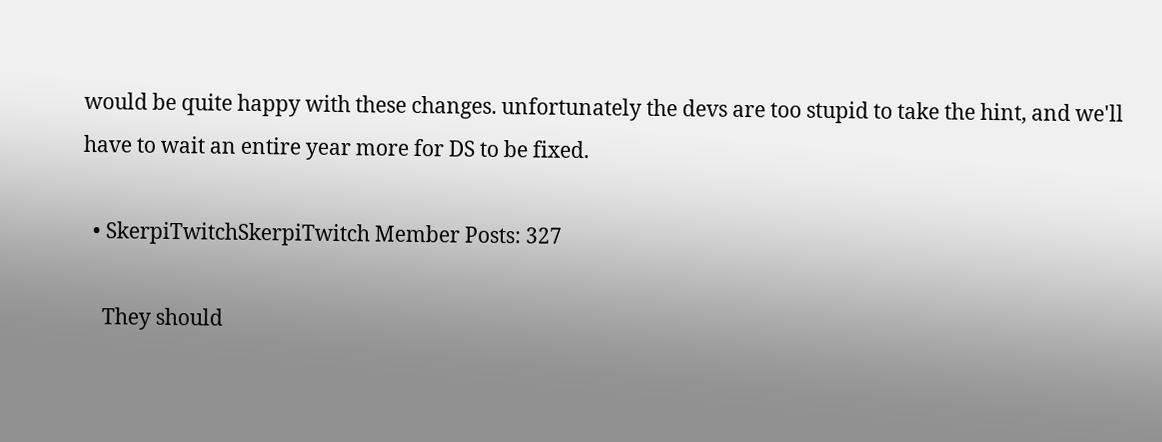would be quite happy with these changes. unfortunately the devs are too stupid to take the hint, and we'll have to wait an entire year more for DS to be fixed.

  • SkerpiTwitchSkerpiTwitch Member Posts: 327

    They should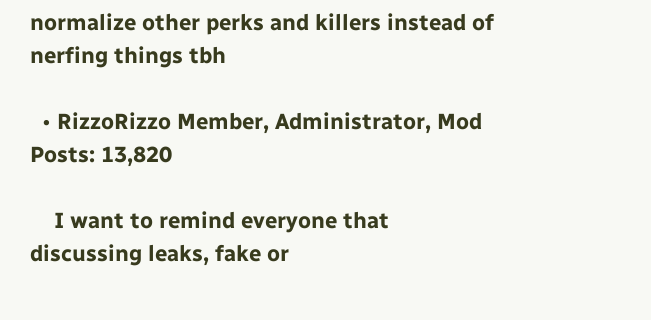normalize other perks and killers instead of nerfing things tbh

  • RizzoRizzo Member, Administrator, Mod Posts: 13,820

    I want to remind everyone that discussing leaks, fake or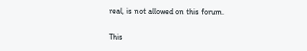real, is not allowed on this forum.

This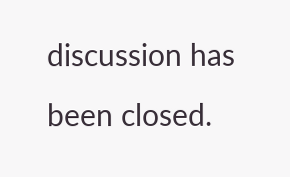discussion has been closed.